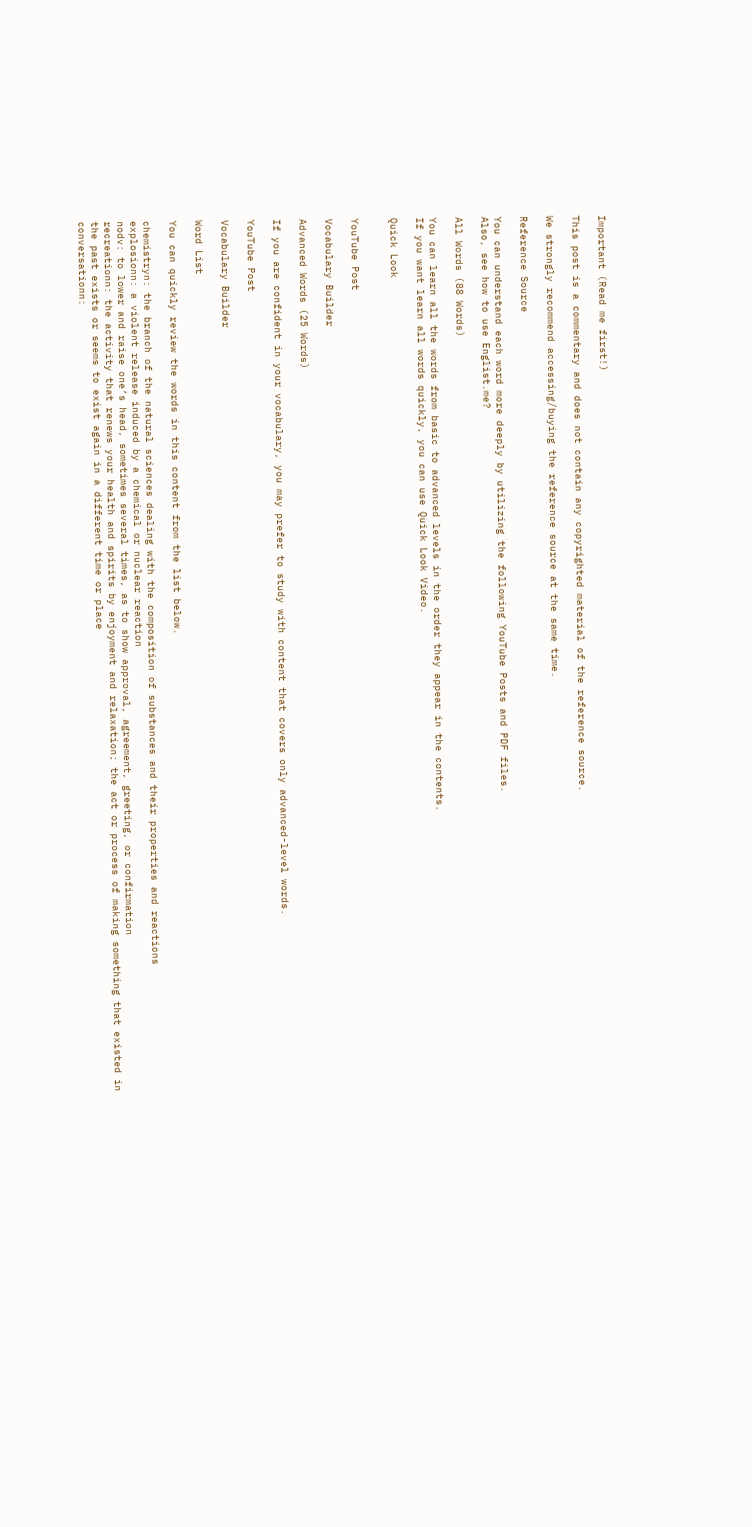Important (Read me first!)

This post is a commentary and does not contain any copyrighted material of the reference source.

We strongly recommend accessing/buying the reference source at the same time.

Reference Source

You can understand each word more deeply by utilizing the following YouTube Posts and PDF files.
Also, see how to use Englist.me?

All Words (88 Words)

You can learn all the words from basic to advanced levels in the order they appear in the contents.
If you want learn all words quickly, you can use Quick Look Video.

Quick Look


YouTube Post

Vocabulary Builder

Advanced Words (25 Words)

If you are confident in your vocabulary, you may prefer to study with content that covers only advanced-level words.

YouTube Post

Vocabulary Builder

Word List

You can quickly review the words in this content from the list below.

chemistryn: the branch of the natural sciences dealing with the composition of substances and their properties and reactions
explosionn: a violent release induced by a chemical or nuclear reaction
nodv: to lower and raise one’s head, sometimes several times, as to show approval, agreement, greeting, or confirmation
recreationn: the activity that renews your health and spirits by enjoyment and relaxation; the act or process of making something that existed in the past exists or seems to exist again in a different time or place
conversationn: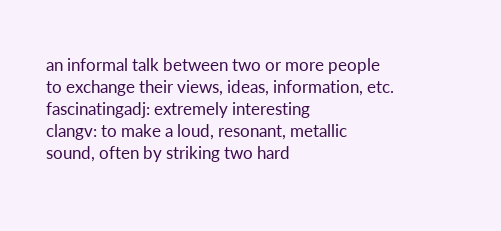an informal talk between two or more people to exchange their views, ideas, information, etc.
fascinatingadj: extremely interesting
clangv: to make a loud, resonant, metallic sound, often by striking two hard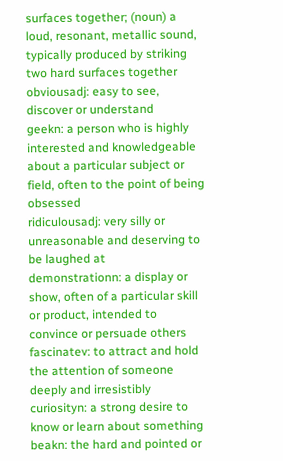surfaces together; (noun) a loud, resonant, metallic sound, typically produced by striking two hard surfaces together
obviousadj: easy to see, discover or understand
geekn: a person who is highly interested and knowledgeable about a particular subject or field, often to the point of being obsessed
ridiculousadj: very silly or unreasonable and deserving to be laughed at
demonstrationn: a display or show, often of a particular skill or product, intended to convince or persuade others
fascinatev: to attract and hold the attention of someone deeply and irresistibly
curiosityn: a strong desire to know or learn about something
beakn: the hard and pointed or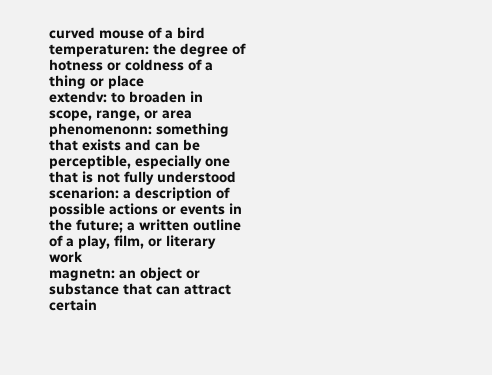curved mouse of a bird
temperaturen: the degree of hotness or coldness of a thing or place
extendv: to broaden in scope, range, or area
phenomenonn: something that exists and can be perceptible, especially one that is not fully understood
scenarion: a description of possible actions or events in the future; a written outline of a play, film, or literary work
magnetn: an object or substance that can attract certain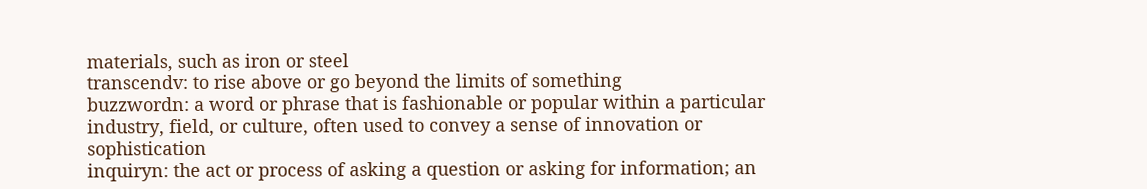materials, such as iron or steel
transcendv: to rise above or go beyond the limits of something
buzzwordn: a word or phrase that is fashionable or popular within a particular industry, field, or culture, often used to convey a sense of innovation or sophistication
inquiryn: the act or process of asking a question or asking for information; an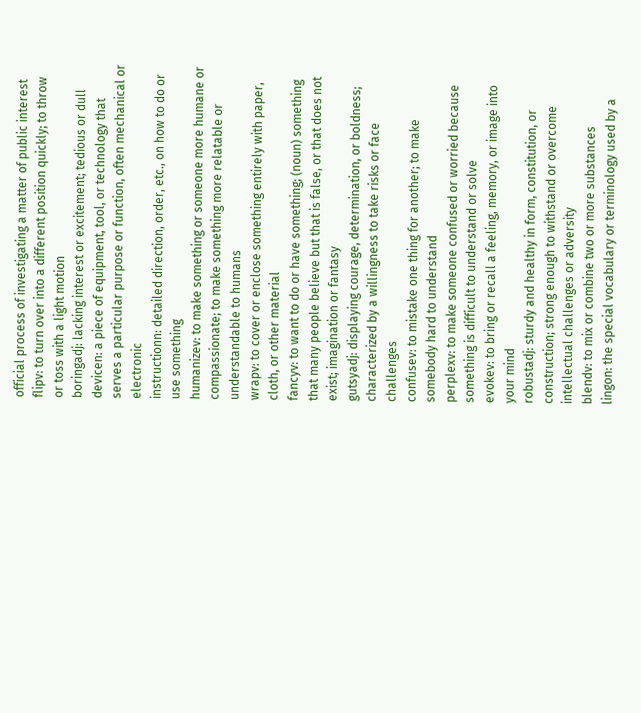official process of investigating a matter of public interest
flipv: to turn over into a different position quickly; to throw or toss with a light motion
boringadj: lacking interest or excitement; tedious or dull
devicen: a piece of equipment, tool, or technology that serves a particular purpose or function, often mechanical or electronic
instructionn: detailed direction, order, etc., on how to do or use something
humanizev: to make something or someone more humane or compassionate; to make something more relatable or understandable to humans
wrapv: to cover or enclose something entirely with paper, cloth, or other material
fancyv: to want to do or have something; (noun) something that many people believe but that is false, or that does not exist; imagination or fantasy
gutsyadj: displaying courage, determination, or boldness; characterized by a willingness to take risks or face challenges
confusev: to mistake one thing for another; to make somebody hard to understand
perplexv: to make someone confused or worried because something is difficult to understand or solve
evokev: to bring or recall a feeling, memory, or image into your mind
robustadj: sturdy and healthy in form, constitution, or construction; strong enough to withstand or overcome intellectual challenges or adversity
blendv: to mix or combine two or more substances
lingon: the special vocabulary or terminology used by a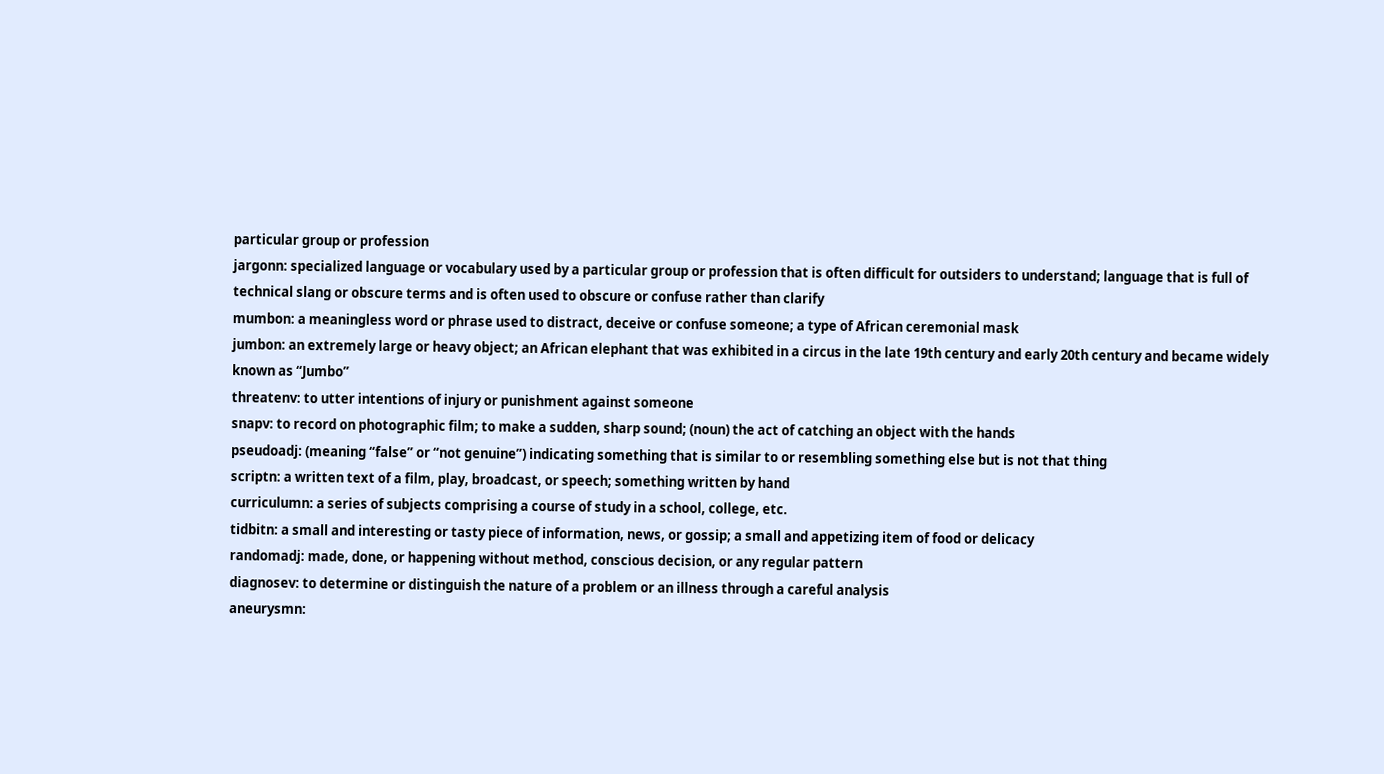particular group or profession
jargonn: specialized language or vocabulary used by a particular group or profession that is often difficult for outsiders to understand; language that is full of technical slang or obscure terms and is often used to obscure or confuse rather than clarify
mumbon: a meaningless word or phrase used to distract, deceive or confuse someone; a type of African ceremonial mask
jumbon: an extremely large or heavy object; an African elephant that was exhibited in a circus in the late 19th century and early 20th century and became widely known as “Jumbo”
threatenv: to utter intentions of injury or punishment against someone
snapv: to record on photographic film; to make a sudden, sharp sound; (noun) the act of catching an object with the hands
pseudoadj: (meaning “false” or “not genuine”) indicating something that is similar to or resembling something else but is not that thing
scriptn: a written text of a film, play, broadcast, or speech; something written by hand
curriculumn: a series of subjects comprising a course of study in a school, college, etc.
tidbitn: a small and interesting or tasty piece of information, news, or gossip; a small and appetizing item of food or delicacy
randomadj: made, done, or happening without method, conscious decision, or any regular pattern
diagnosev: to determine or distinguish the nature of a problem or an illness through a careful analysis
aneurysmn: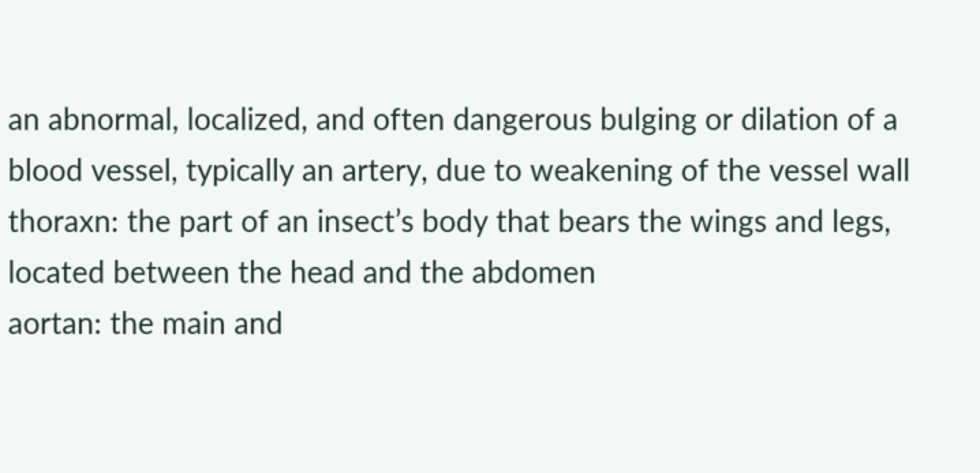an abnormal, localized, and often dangerous bulging or dilation of a blood vessel, typically an artery, due to weakening of the vessel wall
thoraxn: the part of an insect’s body that bears the wings and legs, located between the head and the abdomen
aortan: the main and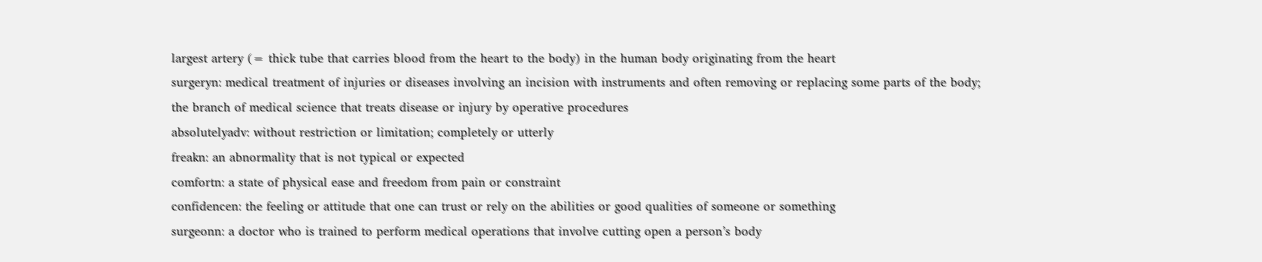largest artery (= thick tube that carries blood from the heart to the body) in the human body originating from the heart
surgeryn: medical treatment of injuries or diseases involving an incision with instruments and often removing or replacing some parts of the body; the branch of medical science that treats disease or injury by operative procedures
absolutelyadv: without restriction or limitation; completely or utterly
freakn: an abnormality that is not typical or expected
comfortn: a state of physical ease and freedom from pain or constraint
confidencen: the feeling or attitude that one can trust or rely on the abilities or good qualities of someone or something
surgeonn: a doctor who is trained to perform medical operations that involve cutting open a person’s body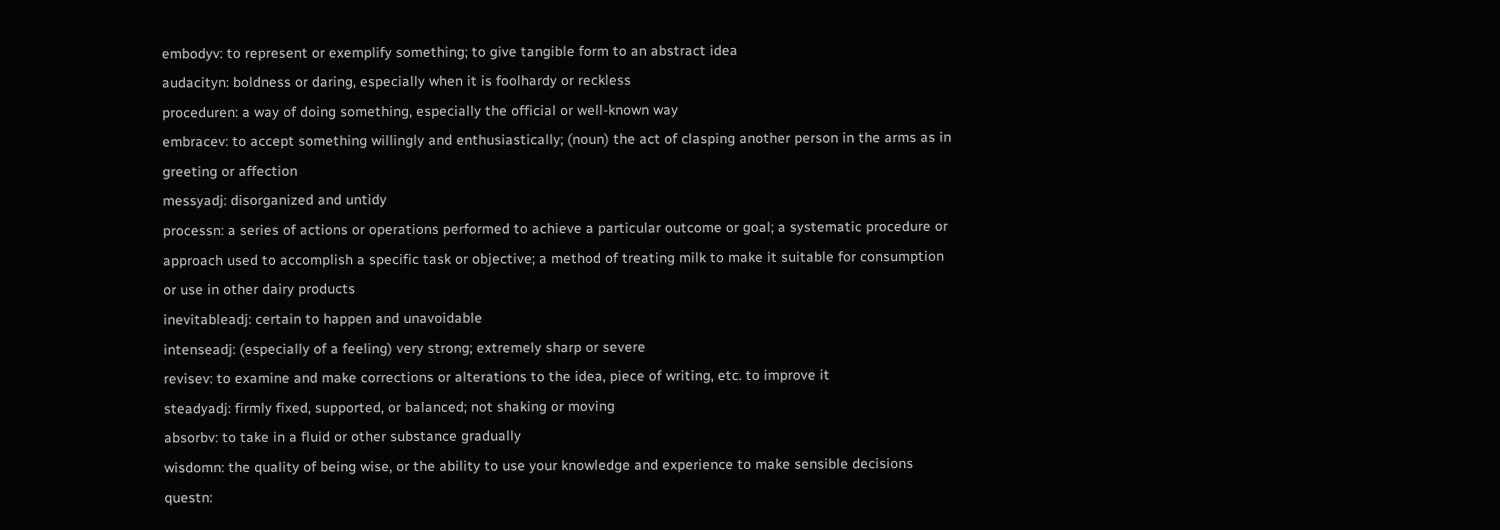embodyv: to represent or exemplify something; to give tangible form to an abstract idea
audacityn: boldness or daring, especially when it is foolhardy or reckless
proceduren: a way of doing something, especially the official or well-known way
embracev: to accept something willingly and enthusiastically; (noun) the act of clasping another person in the arms as in greeting or affection
messyadj: disorganized and untidy
processn: a series of actions or operations performed to achieve a particular outcome or goal; a systematic procedure or approach used to accomplish a specific task or objective; a method of treating milk to make it suitable for consumption or use in other dairy products
inevitableadj: certain to happen and unavoidable
intenseadj: (especially of a feeling) very strong; extremely sharp or severe
revisev: to examine and make corrections or alterations to the idea, piece of writing, etc. to improve it
steadyadj: firmly fixed, supported, or balanced; not shaking or moving
absorbv: to take in a fluid or other substance gradually
wisdomn: the quality of being wise, or the ability to use your knowledge and experience to make sensible decisions
questn: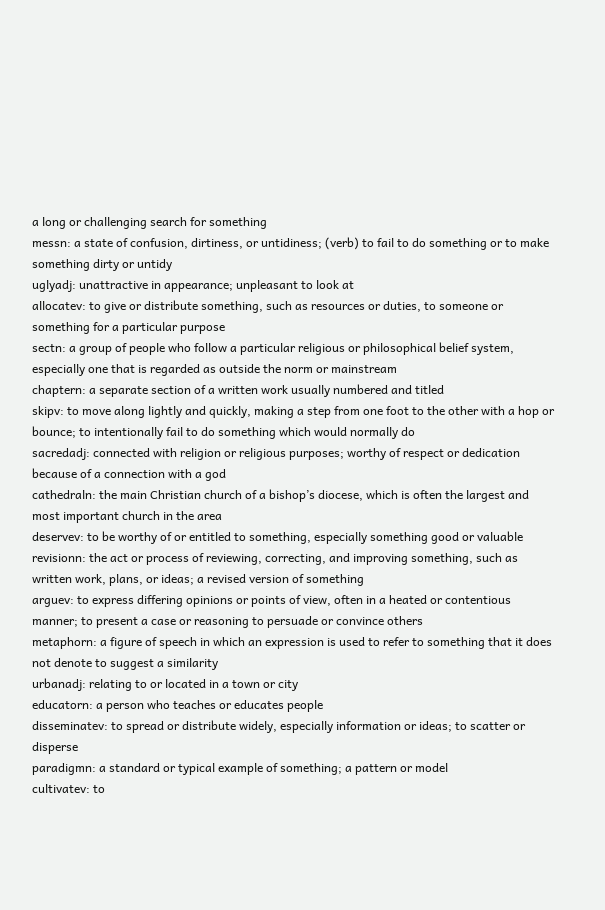a long or challenging search for something
messn: a state of confusion, dirtiness, or untidiness; (verb) to fail to do something or to make something dirty or untidy
uglyadj: unattractive in appearance; unpleasant to look at
allocatev: to give or distribute something, such as resources or duties, to someone or something for a particular purpose
sectn: a group of people who follow a particular religious or philosophical belief system, especially one that is regarded as outside the norm or mainstream
chaptern: a separate section of a written work usually numbered and titled
skipv: to move along lightly and quickly, making a step from one foot to the other with a hop or bounce; to intentionally fail to do something which would normally do
sacredadj: connected with religion or religious purposes; worthy of respect or dedication because of a connection with a god
cathedraln: the main Christian church of a bishop’s diocese, which is often the largest and most important church in the area
deservev: to be worthy of or entitled to something, especially something good or valuable
revisionn: the act or process of reviewing, correcting, and improving something, such as written work, plans, or ideas; a revised version of something
arguev: to express differing opinions or points of view, often in a heated or contentious manner; to present a case or reasoning to persuade or convince others
metaphorn: a figure of speech in which an expression is used to refer to something that it does not denote to suggest a similarity
urbanadj: relating to or located in a town or city
educatorn: a person who teaches or educates people
disseminatev: to spread or distribute widely, especially information or ideas; to scatter or disperse
paradigmn: a standard or typical example of something; a pattern or model
cultivatev: to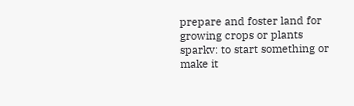prepare and foster land for growing crops or plants
sparkv: to start something or make it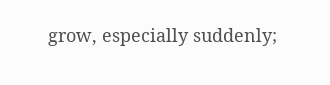grow, especially suddenly;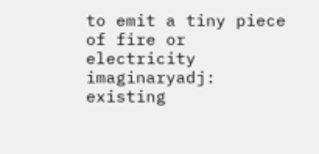to emit a tiny piece of fire or electricity
imaginaryadj: existing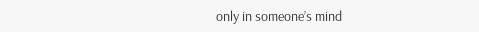only in someone’s mind